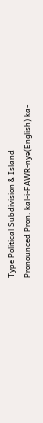Type Political Subdivision & Island
Pronounced Pron. kal-i-FAWR-nyə(English) ka-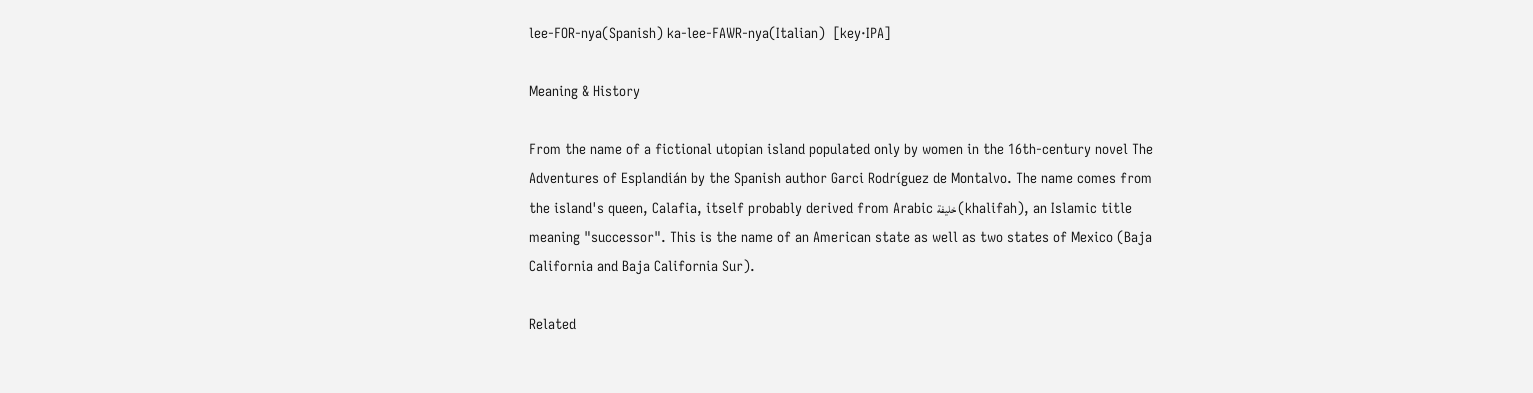lee-FOR-nya(Spanish) ka-lee-FAWR-nya(Italian)  [key·IPA]

Meaning & History

From the name of a fictional utopian island populated only by women in the 16th-century novel The Adventures of Esplandián by the Spanish author Garci Rodríguez de Montalvo. The name comes from the island's queen, Calafia, itself probably derived from Arabic خليفة (khalifah), an Islamic title meaning "successor". This is the name of an American state as well as two states of Mexico (Baja California and Baja California Sur).

Related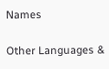Names

Other Languages &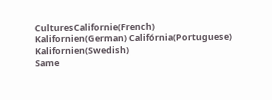CulturesCalifornie(French) Kalifornien(German) Califórnia(Portuguese) Kalifornien(Swedish)
Same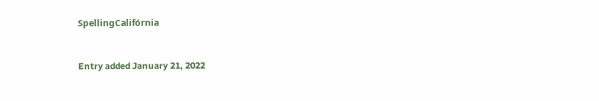SpellingCalifórnia


Entry added January 21, 2022